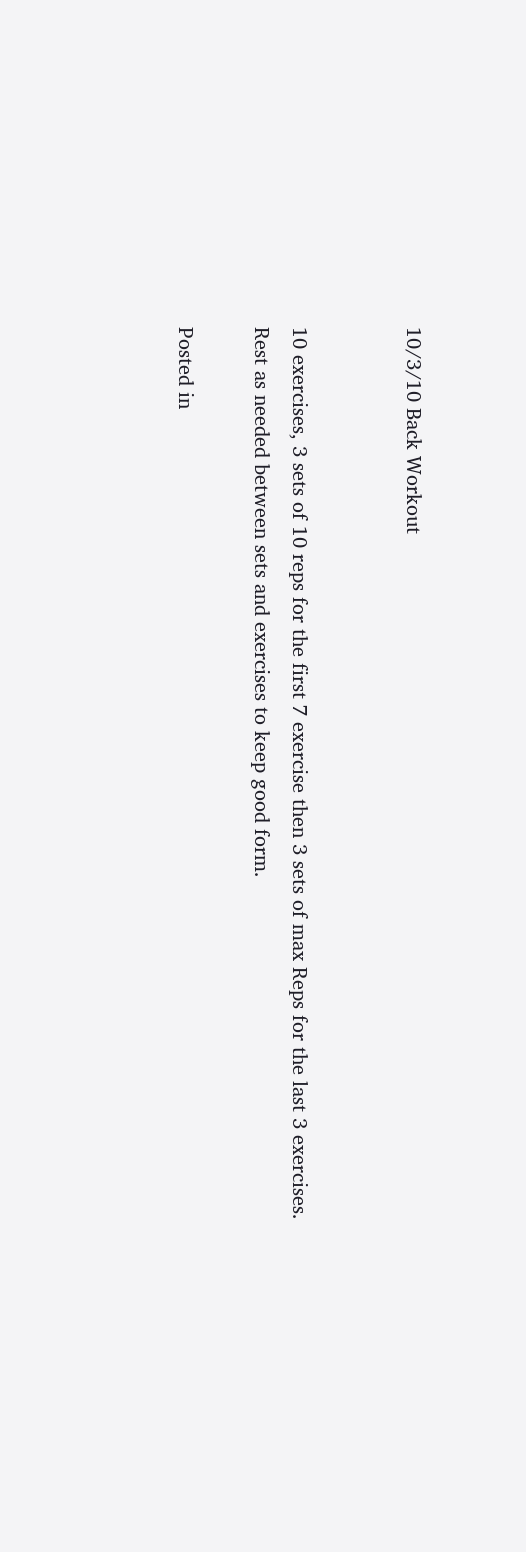10/3/10 Back Workout


10 exercises, 3 sets of 10 reps for the first 7 exercise then 3 sets of max Reps for the last 3 exercises.
Rest as needed between sets and exercises to keep good form.

Posted in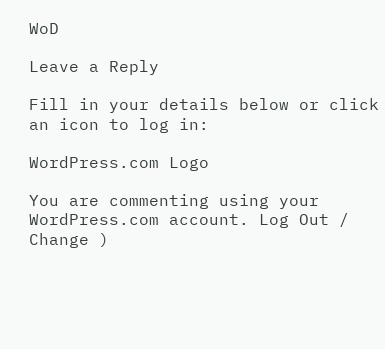WoD

Leave a Reply

Fill in your details below or click an icon to log in:

WordPress.com Logo

You are commenting using your WordPress.com account. Log Out /  Change )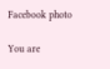Facebook photo

You are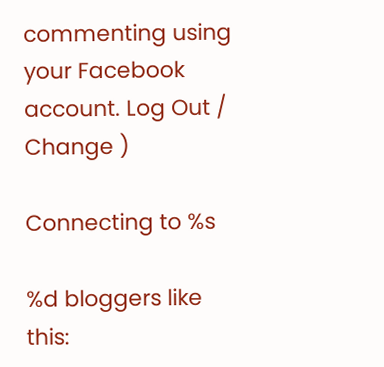commenting using your Facebook account. Log Out /  Change )

Connecting to %s

%d bloggers like this: